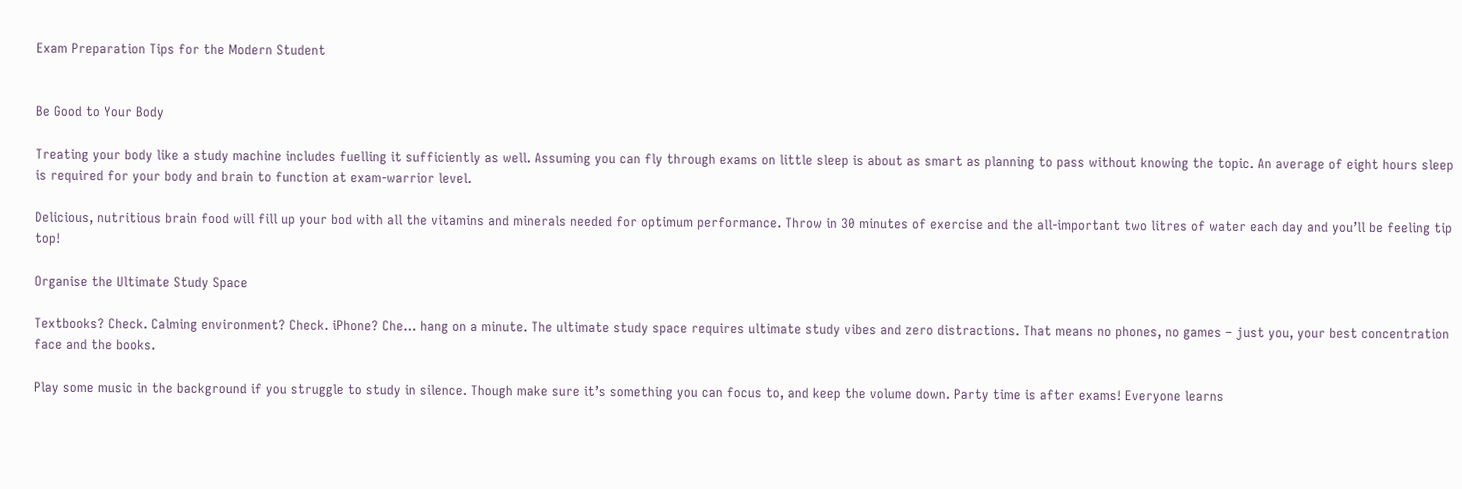Exam Preparation Tips for the Modern Student


Be Good to Your Body

Treating your body like a study machine includes fuelling it sufficiently as well. Assuming you can fly through exams on little sleep is about as smart as planning to pass without knowing the topic. An average of eight hours sleep is required for your body and brain to function at exam-warrior level.

Delicious, nutritious brain food will fill up your bod with all the vitamins and minerals needed for optimum performance. Throw in 30 minutes of exercise and the all-important two litres of water each day and you’ll be feeling tip top!

Organise the Ultimate Study Space

Textbooks? Check. Calming environment? Check. iPhone? Che… hang on a minute. The ultimate study space requires ultimate study vibes and zero distractions. That means no phones, no games – just you, your best concentration face and the books.

Play some music in the background if you struggle to study in silence. Though make sure it’s something you can focus to, and keep the volume down. Party time is after exams! Everyone learns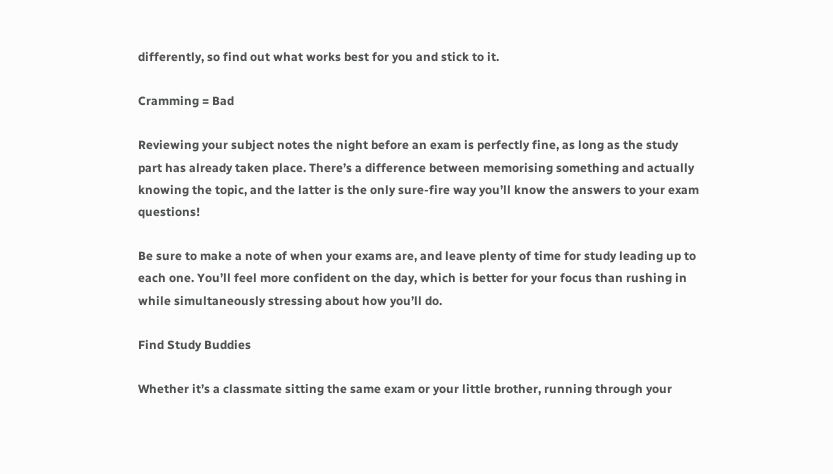differently, so find out what works best for you and stick to it.

Cramming = Bad

Reviewing your subject notes the night before an exam is perfectly fine, as long as the study part has already taken place. There’s a difference between memorising something and actually knowing the topic, and the latter is the only sure-fire way you’ll know the answers to your exam questions!

Be sure to make a note of when your exams are, and leave plenty of time for study leading up to each one. You’ll feel more confident on the day, which is better for your focus than rushing in while simultaneously stressing about how you’ll do.

Find Study Buddies

Whether it’s a classmate sitting the same exam or your little brother, running through your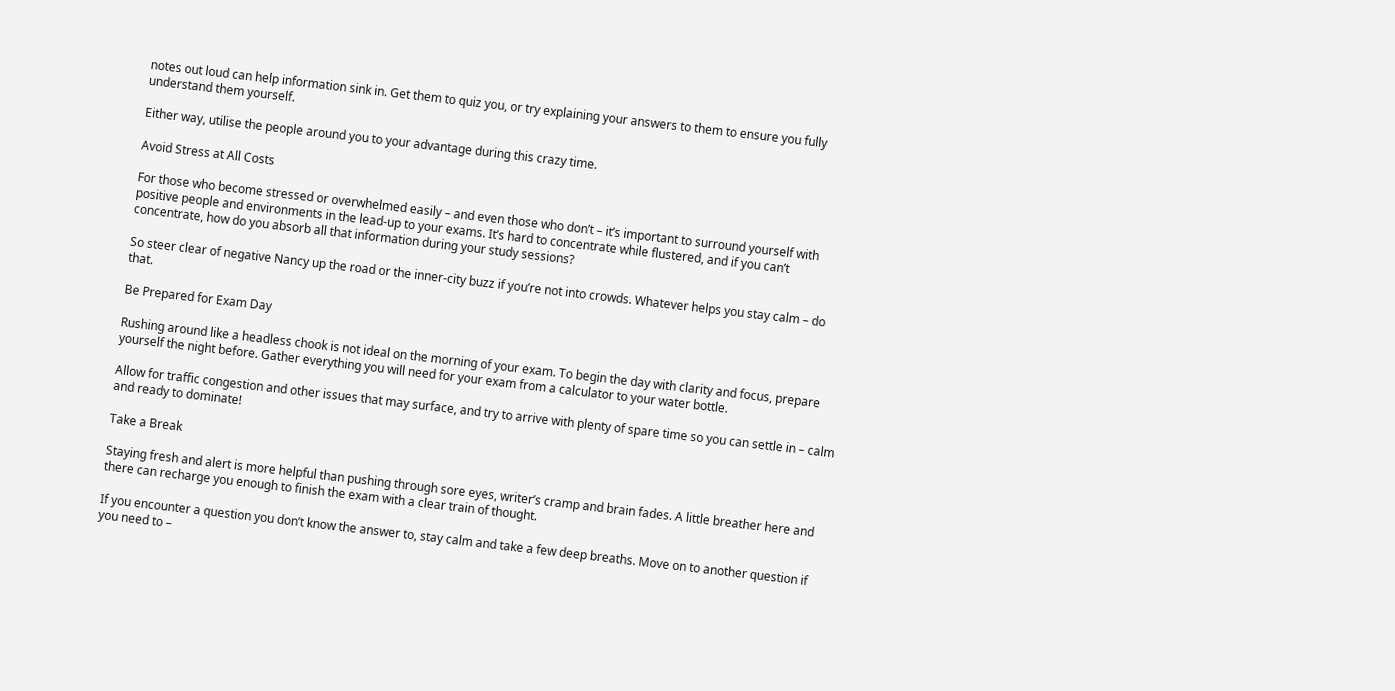notes out loud can help information sink in. Get them to quiz you, or try explaining your answers to them to ensure you fully understand them yourself.

Either way, utilise the people around you to your advantage during this crazy time.

Avoid Stress at All Costs

For those who become stressed or overwhelmed easily – and even those who don’t – it’s important to surround yourself with positive people and environments in the lead-up to your exams. It’s hard to concentrate while flustered, and if you can’t concentrate, how do you absorb all that information during your study sessions?

So steer clear of negative Nancy up the road or the inner-city buzz if you’re not into crowds. Whatever helps you stay calm – do that.

Be Prepared for Exam Day

Rushing around like a headless chook is not ideal on the morning of your exam. To begin the day with clarity and focus, prepare yourself the night before. Gather everything you will need for your exam from a calculator to your water bottle.

Allow for traffic congestion and other issues that may surface, and try to arrive with plenty of spare time so you can settle in – calm and ready to dominate!

Take a Break

Staying fresh and alert is more helpful than pushing through sore eyes, writer’s cramp and brain fades. A little breather here and there can recharge you enough to finish the exam with a clear train of thought.

If you encounter a question you don’t know the answer to, stay calm and take a few deep breaths. Move on to another question if you need to –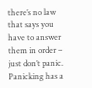there’s no law that says you have to answer them in order – just don’t panic. Panicking has a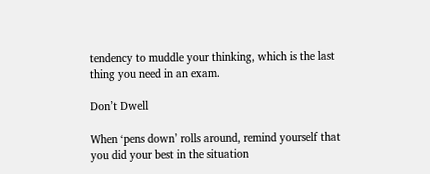tendency to muddle your thinking, which is the last thing you need in an exam.

Don’t Dwell

When ‘pens down’ rolls around, remind yourself that you did your best in the situation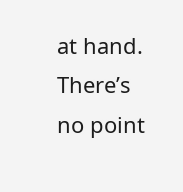at hand. There’s no point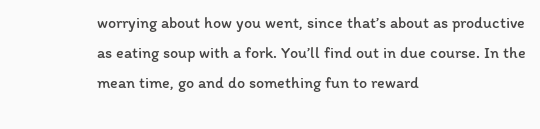worrying about how you went, since that’s about as productive as eating soup with a fork. You’ll find out in due course. In the mean time, go and do something fun to reward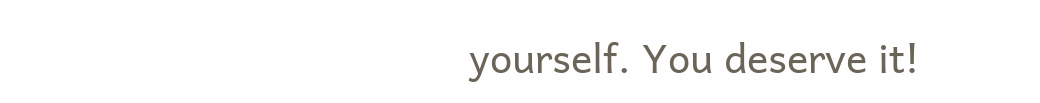yourself. You deserve it!